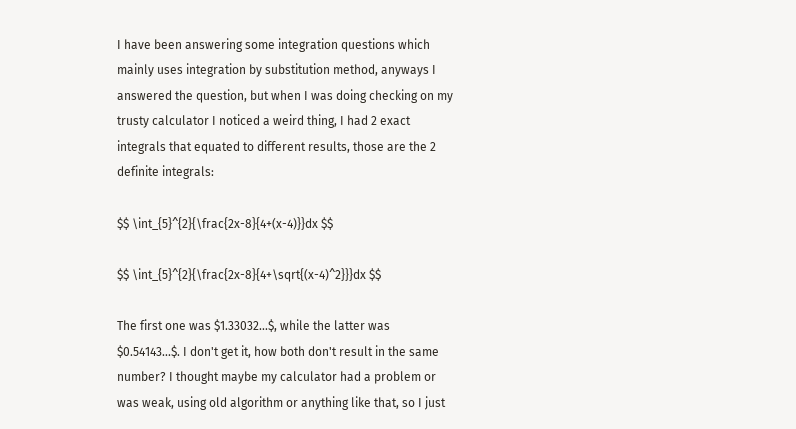I have been answering some integration questions which mainly uses integration by substitution method, anyways I answered the question, but when I was doing checking on my trusty calculator I noticed a weird thing, I had 2 exact integrals that equated to different results, those are the 2 definite integrals:

$$ \int_{5}^{2}{\frac{2x-8}{4+(x-4)}}dx $$

$$ \int_{5}^{2}{\frac{2x-8}{4+\sqrt{(x-4)^2}}}dx $$

The first one was $1.33032...$, while the latter was $0.54143...$. I don't get it, how both don't result in the same number? I thought maybe my calculator had a problem or was weak, using old algorithm or anything like that, so I just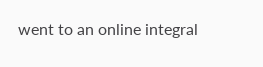went to an online integral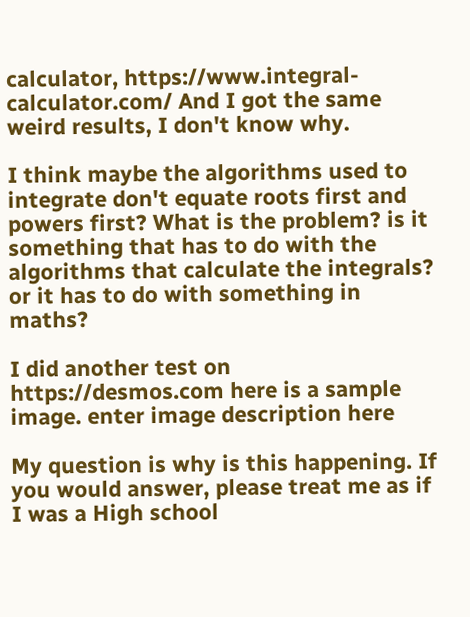calculator, https://www.integral-calculator.com/ And I got the same weird results, I don't know why.

I think maybe the algorithms used to integrate don't equate roots first and powers first? What is the problem? is it something that has to do with the algorithms that calculate the integrals? or it has to do with something in maths?

I did another test on https://desmos.com here is a sample image. enter image description here

My question is why is this happening. If you would answer, please treat me as if I was a High school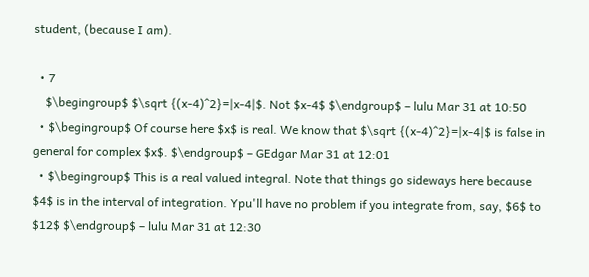student, (because I am).

  • 7
    $\begingroup$ $\sqrt {(x-4)^2}=|x-4|$. Not $x-4$ $\endgroup$ – lulu Mar 31 at 10:50
  • $\begingroup$ Of course here $x$ is real. We know that $\sqrt {(x-4)^2}=|x-4|$ is false in general for complex $x$. $\endgroup$ – GEdgar Mar 31 at 12:01
  • $\begingroup$ This is a real valued integral. Note that things go sideways here because $4$ is in the interval of integration. Ypu'll have no problem if you integrate from, say, $6$ to $12$ $\endgroup$ – lulu Mar 31 at 12:30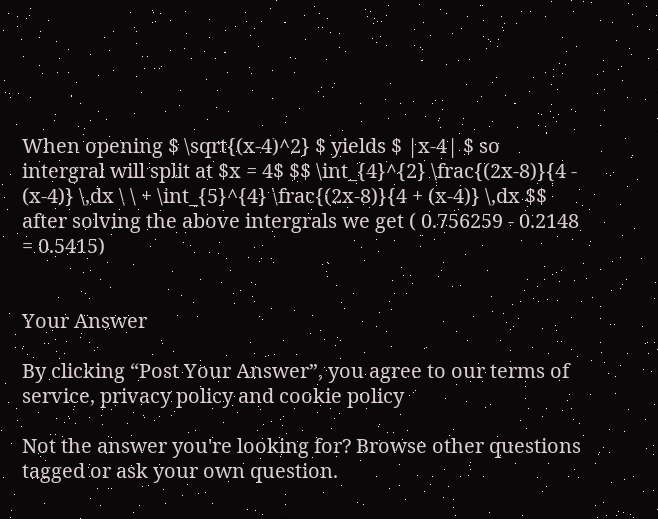When opening $ \sqrt{(x-4)^2} $ yields $ |x-4| $ so intergral will split at $x = 4$ $$ \int_{4}^{2} \frac{(2x-8)}{4 - (x-4)} \,dx \ \ + \int_{5}^{4} \frac{(2x-8)}{4 + (x-4)} \,dx $$ after solving the above intergrals we get ( 0.756259 - 0.2148 = 0.5415)


Your Answer

By clicking “Post Your Answer”, you agree to our terms of service, privacy policy and cookie policy

Not the answer you're looking for? Browse other questions tagged or ask your own question.